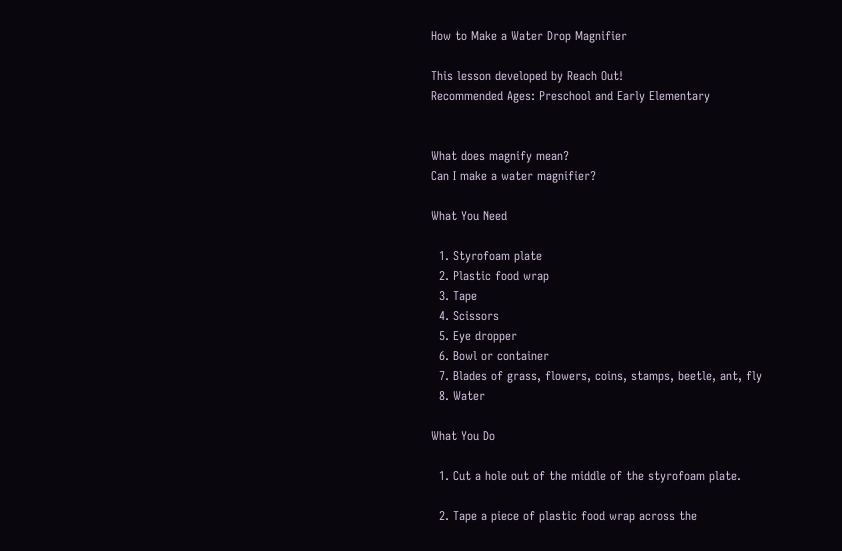How to Make a Water Drop Magnifier

This lesson developed by Reach Out!
Recommended Ages: Preschool and Early Elementary


What does magnify mean?
Can I make a water magnifier?

What You Need

  1. Styrofoam plate
  2. Plastic food wrap
  3. Tape
  4. Scissors
  5. Eye dropper
  6. Bowl or container
  7. Blades of grass, flowers, coins, stamps, beetle, ant, fly
  8. Water

What You Do

  1. Cut a hole out of the middle of the styrofoam plate.

  2. Tape a piece of plastic food wrap across the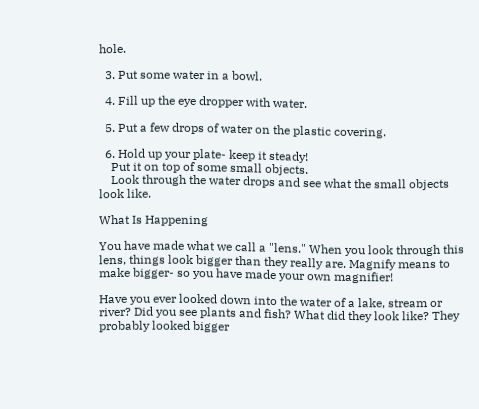hole.

  3. Put some water in a bowl.

  4. Fill up the eye dropper with water.

  5. Put a few drops of water on the plastic covering.

  6. Hold up your plate- keep it steady!
    Put it on top of some small objects.
    Look through the water drops and see what the small objects look like.

What Is Happening

You have made what we call a "lens." When you look through this lens, things look bigger than they really are. Magnify means to make bigger- so you have made your own magnifier!

Have you ever looked down into the water of a lake, stream or river? Did you see plants and fish? What did they look like? They probably looked bigger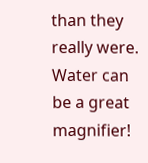than they really were. Water can be a great magnifier!